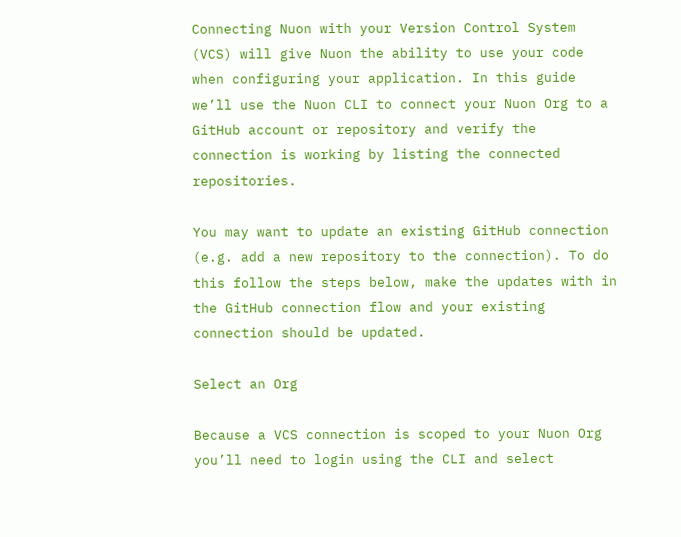Connecting Nuon with your Version Control System (VCS) will give Nuon the ability to use your code when configuring your application. In this guide we’ll use the Nuon CLI to connect your Nuon Org to a GitHub account or repository and verify the connection is working by listing the connected repositories.

You may want to update an existing GitHub connection (e.g. add a new repository to the connection). To do this follow the steps below, make the updates with in the GitHub connection flow and your existing connection should be updated.

Select an Org

Because a VCS connection is scoped to your Nuon Org you’ll need to login using the CLI and select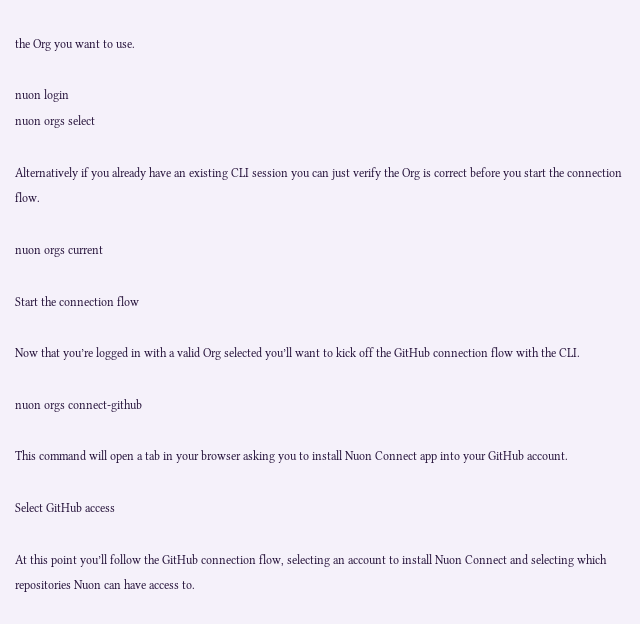the Org you want to use.

nuon login
nuon orgs select

Alternatively if you already have an existing CLI session you can just verify the Org is correct before you start the connection flow.

nuon orgs current

Start the connection flow

Now that you’re logged in with a valid Org selected you’ll want to kick off the GitHub connection flow with the CLI.

nuon orgs connect-github

This command will open a tab in your browser asking you to install Nuon Connect app into your GitHub account.

Select GitHub access

At this point you’ll follow the GitHub connection flow, selecting an account to install Nuon Connect and selecting which repositories Nuon can have access to.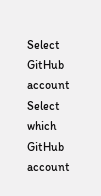Select GitHub account Select which GitHub account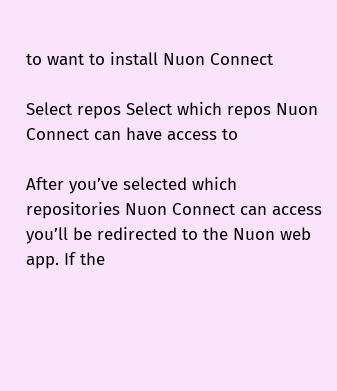to want to install Nuon Connect

Select repos Select which repos Nuon Connect can have access to

After you’ve selected which repositories Nuon Connect can access you’ll be redirected to the Nuon web app. If the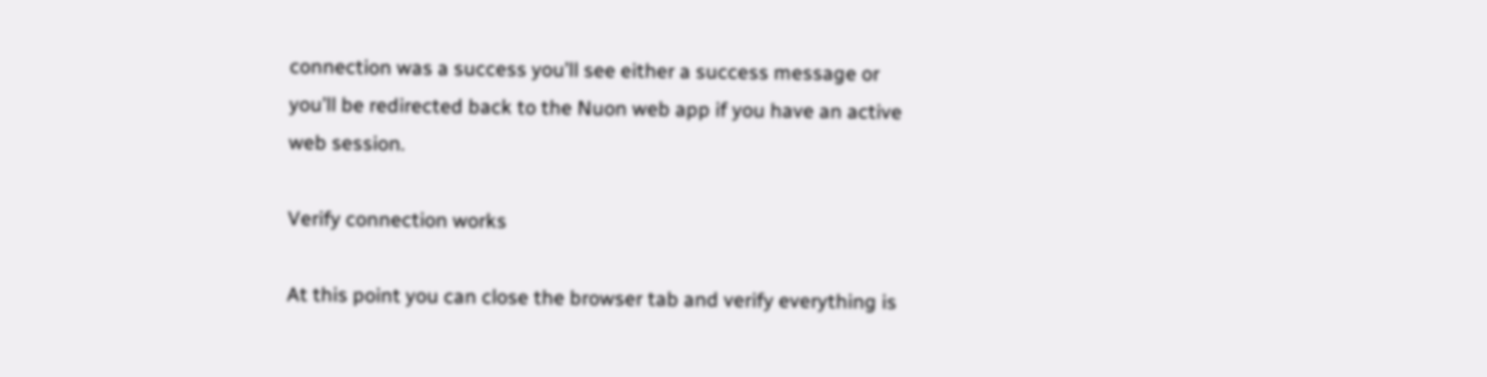connection was a success you’ll see either a success message or you’ll be redirected back to the Nuon web app if you have an active web session.

Verify connection works

At this point you can close the browser tab and verify everything is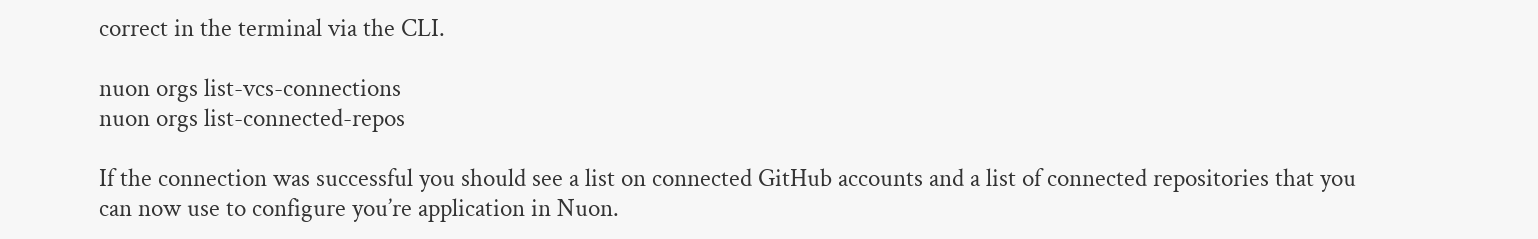correct in the terminal via the CLI.

nuon orgs list-vcs-connections
nuon orgs list-connected-repos

If the connection was successful you should see a list on connected GitHub accounts and a list of connected repositories that you can now use to configure you’re application in Nuon.